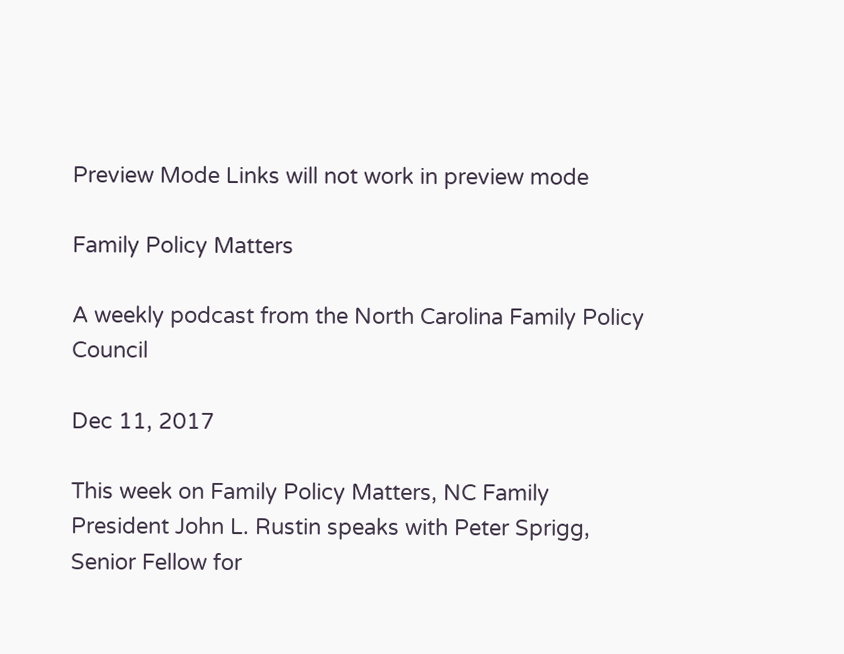Preview Mode Links will not work in preview mode

Family Policy Matters

A weekly podcast from the North Carolina Family Policy Council

Dec 11, 2017

This week on Family Policy Matters, NC Family President John L. Rustin speaks with Peter Sprigg, Senior Fellow for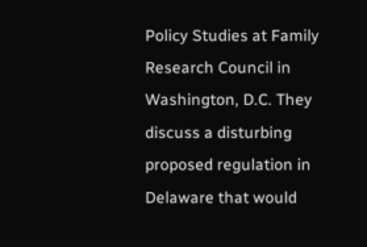Policy Studies at Family Research Council in Washington, D.C. They discuss a disturbing proposed regulation in Delaware that would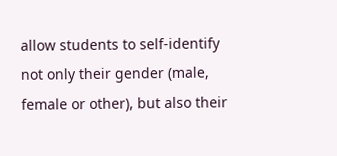allow students to self-identify not only their gender (male, female or other), but also their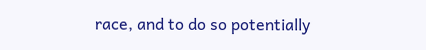race, and to do so potentially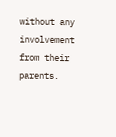without any involvement from their parents.